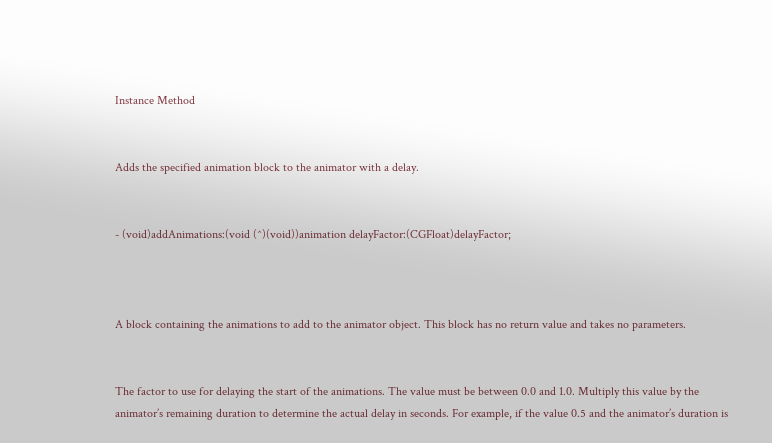Instance Method


Adds the specified animation block to the animator with a delay.


- (void)addAnimations:(void (^)(void))animation delayFactor:(CGFloat)delayFactor;



A block containing the animations to add to the animator object. This block has no return value and takes no parameters.


The factor to use for delaying the start of the animations. The value must be between 0.0 and 1.0. Multiply this value by the animator’s remaining duration to determine the actual delay in seconds. For example, if the value 0.5 and the animator’s duration is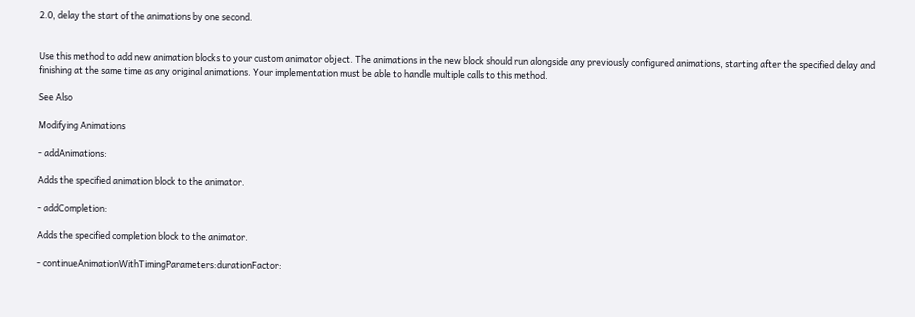2.0, delay the start of the animations by one second.


Use this method to add new animation blocks to your custom animator object. The animations in the new block should run alongside any previously configured animations, starting after the specified delay and finishing at the same time as any original animations. Your implementation must be able to handle multiple calls to this method.

See Also

Modifying Animations

- addAnimations:

Adds the specified animation block to the animator.

- addCompletion:

Adds the specified completion block to the animator.

- continueAnimationWithTimingParameters:durationFactor: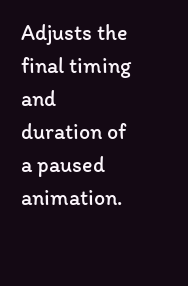Adjusts the final timing and duration of a paused animation.